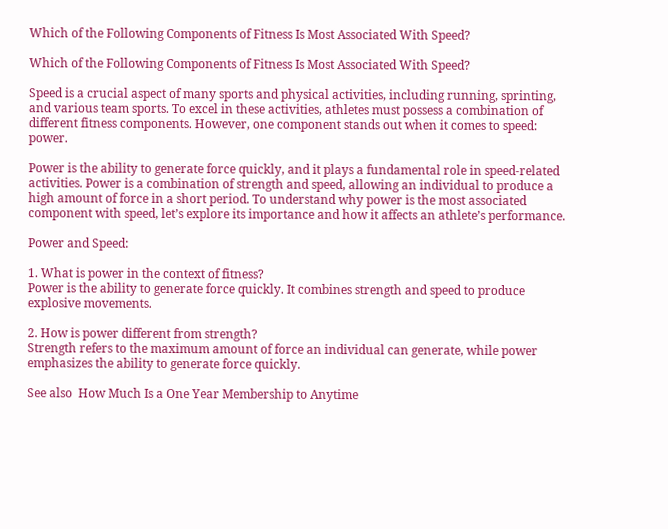Which of the Following Components of Fitness Is Most Associated With Speed?

Which of the Following Components of Fitness Is Most Associated With Speed?

Speed is a crucial aspect of many sports and physical activities, including running, sprinting, and various team sports. To excel in these activities, athletes must possess a combination of different fitness components. However, one component stands out when it comes to speed: power.

Power is the ability to generate force quickly, and it plays a fundamental role in speed-related activities. Power is a combination of strength and speed, allowing an individual to produce a high amount of force in a short period. To understand why power is the most associated component with speed, let’s explore its importance and how it affects an athlete’s performance.

Power and Speed:

1. What is power in the context of fitness?
Power is the ability to generate force quickly. It combines strength and speed to produce explosive movements.

2. How is power different from strength?
Strength refers to the maximum amount of force an individual can generate, while power emphasizes the ability to generate force quickly.

See also  How Much Is a One Year Membership to Anytime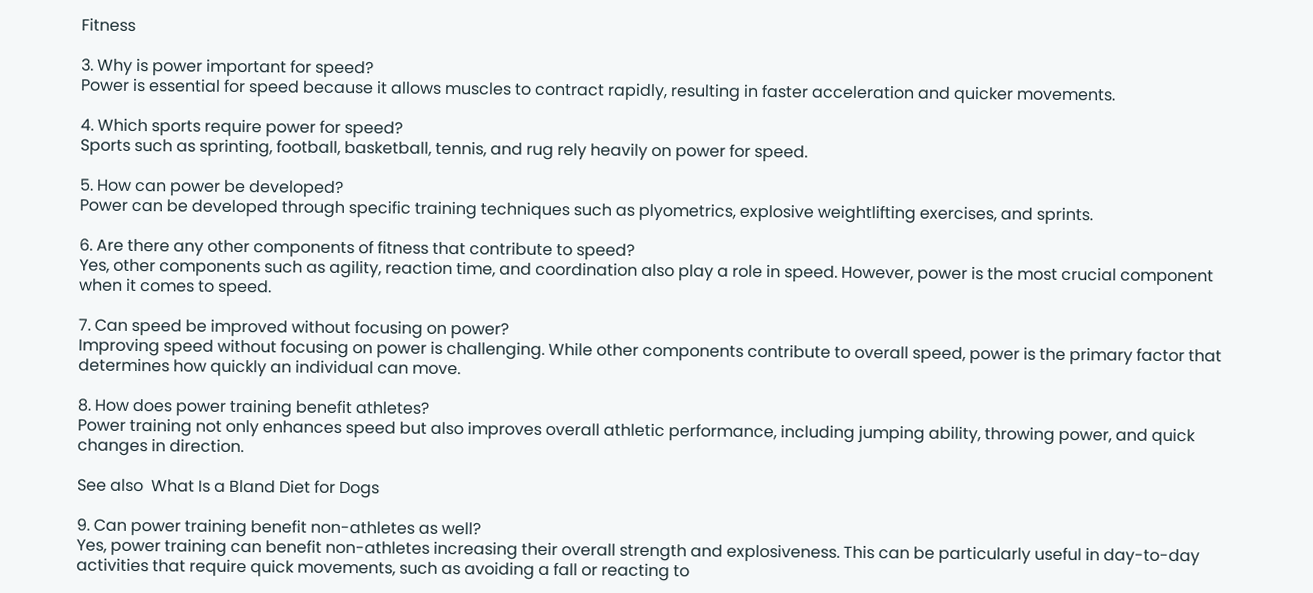Fitness

3. Why is power important for speed?
Power is essential for speed because it allows muscles to contract rapidly, resulting in faster acceleration and quicker movements.

4. Which sports require power for speed?
Sports such as sprinting, football, basketball, tennis, and rug rely heavily on power for speed.

5. How can power be developed?
Power can be developed through specific training techniques such as plyometrics, explosive weightlifting exercises, and sprints.

6. Are there any other components of fitness that contribute to speed?
Yes, other components such as agility, reaction time, and coordination also play a role in speed. However, power is the most crucial component when it comes to speed.

7. Can speed be improved without focusing on power?
Improving speed without focusing on power is challenging. While other components contribute to overall speed, power is the primary factor that determines how quickly an individual can move.

8. How does power training benefit athletes?
Power training not only enhances speed but also improves overall athletic performance, including jumping ability, throwing power, and quick changes in direction.

See also  What Is a Bland Diet for Dogs

9. Can power training benefit non-athletes as well?
Yes, power training can benefit non-athletes increasing their overall strength and explosiveness. This can be particularly useful in day-to-day activities that require quick movements, such as avoiding a fall or reacting to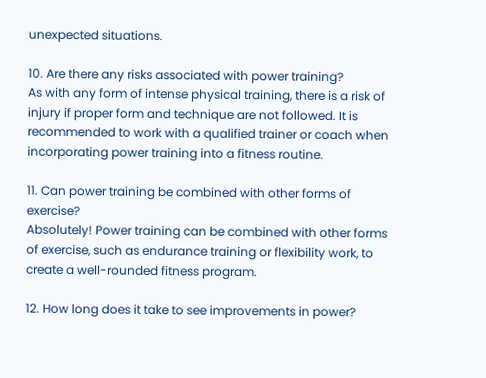unexpected situations.

10. Are there any risks associated with power training?
As with any form of intense physical training, there is a risk of injury if proper form and technique are not followed. It is recommended to work with a qualified trainer or coach when incorporating power training into a fitness routine.

11. Can power training be combined with other forms of exercise?
Absolutely! Power training can be combined with other forms of exercise, such as endurance training or flexibility work, to create a well-rounded fitness program.

12. How long does it take to see improvements in power?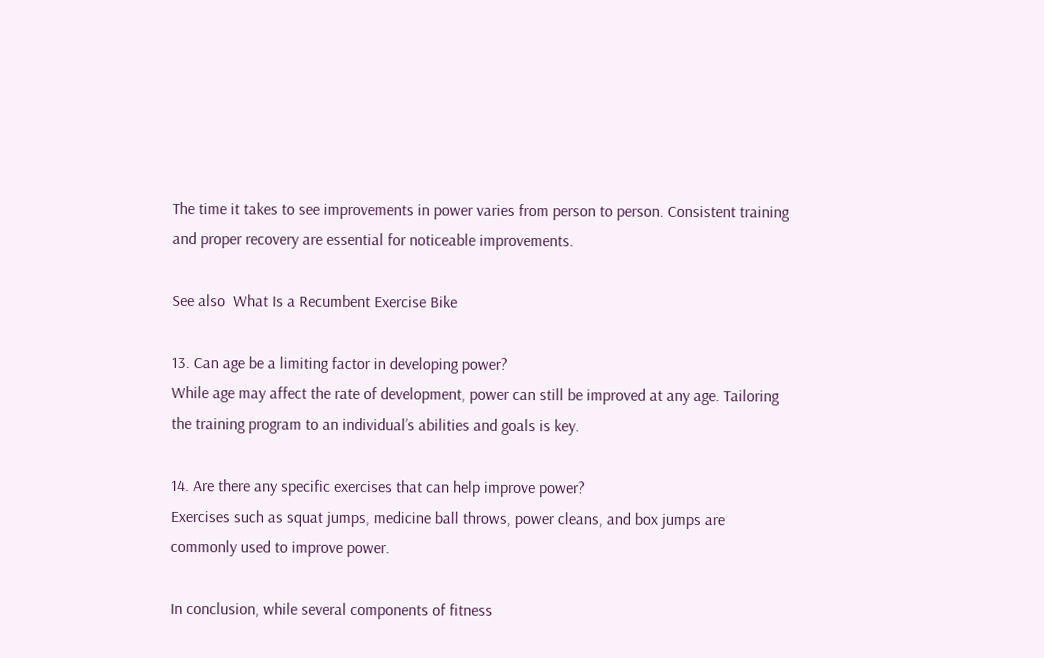The time it takes to see improvements in power varies from person to person. Consistent training and proper recovery are essential for noticeable improvements.

See also  What Is a Recumbent Exercise Bike

13. Can age be a limiting factor in developing power?
While age may affect the rate of development, power can still be improved at any age. Tailoring the training program to an individual’s abilities and goals is key.

14. Are there any specific exercises that can help improve power?
Exercises such as squat jumps, medicine ball throws, power cleans, and box jumps are commonly used to improve power.

In conclusion, while several components of fitness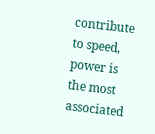contribute to speed, power is the most associated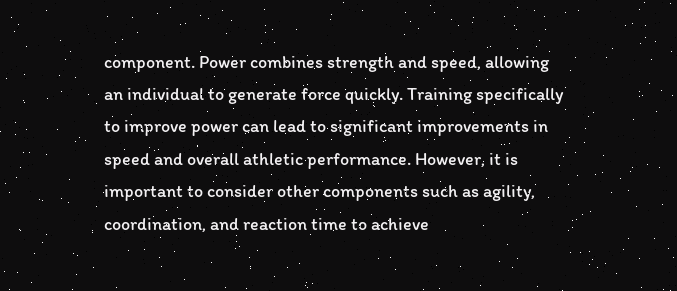component. Power combines strength and speed, allowing an individual to generate force quickly. Training specifically to improve power can lead to significant improvements in speed and overall athletic performance. However, it is important to consider other components such as agility, coordination, and reaction time to achieve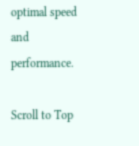optimal speed and performance.

Scroll to Top